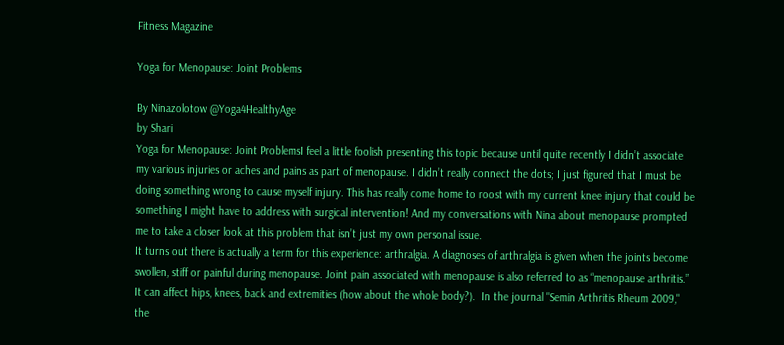Fitness Magazine

Yoga for Menopause: Joint Problems

By Ninazolotow @Yoga4HealthyAge
by Shari
Yoga for Menopause: Joint ProblemsI feel a little foolish presenting this topic because until quite recently I didn’t associate my various injuries or aches and pains as part of menopause. I didn’t really connect the dots; I just figured that I must be doing something wrong to cause myself injury. This has really come home to roost with my current knee injury that could be something I might have to address with surgical intervention! And my conversations with Nina about menopause prompted me to take a closer look at this problem that isn’t just my own personal issue.
It turns out there is actually a term for this experience: arthralgia. A diagnoses of arthralgia is given when the joints become swollen, stiff or painful during menopause. Joint pain associated with menopause is also referred to as “menopause arthritis.” It can affect hips, knees, back and extremities (how about the whole body?).  In the journal "Semin Arthritis Rheum 2009," the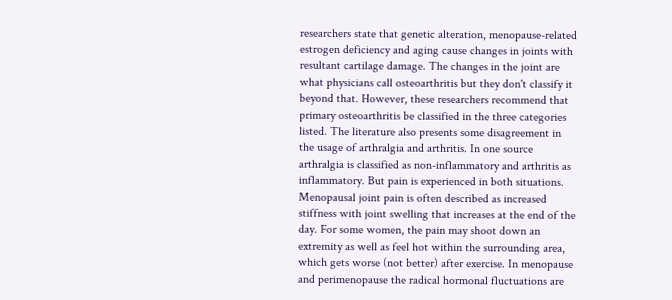researchers state that genetic alteration, menopause-related estrogen deficiency and aging cause changes in joints with resultant cartilage damage. The changes in the joint are what physicians call osteoarthritis but they don't classify it beyond that. However, these researchers recommend that primary osteoarthritis be classified in the three categories listed. The literature also presents some disagreement in the usage of arthralgia and arthritis. In one source arthralgia is classified as non-inflammatory and arthritis as inflammatory. But pain is experienced in both situations.
Menopausal joint pain is often described as increased stiffness with joint swelling that increases at the end of the day. For some women, the pain may shoot down an extremity as well as feel hot within the surrounding area, which gets worse (not better) after exercise. In menopause and perimenopause the radical hormonal fluctuations are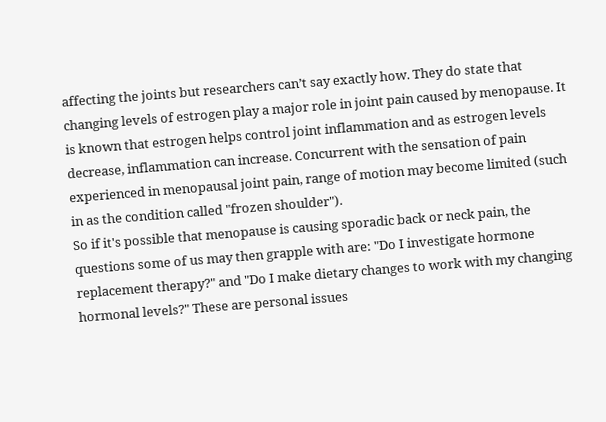affecting the joints but researchers can’t say exactly how. They do state that changing levels of estrogen play a major role in joint pain caused by menopause. It is known that estrogen helps control joint inflammation and as estrogen levels decrease, inflammation can increase. Concurrent with the sensation of pain experienced in menopausal joint pain, range of motion may become limited (such in as the condition called "frozen shoulder").
So if it's possible that menopause is causing sporadic back or neck pain, the questions some of us may then grapple with are: "Do I investigate hormone replacement therapy?" and "Do I make dietary changes to work with my changing hormonal levels?" These are personal issues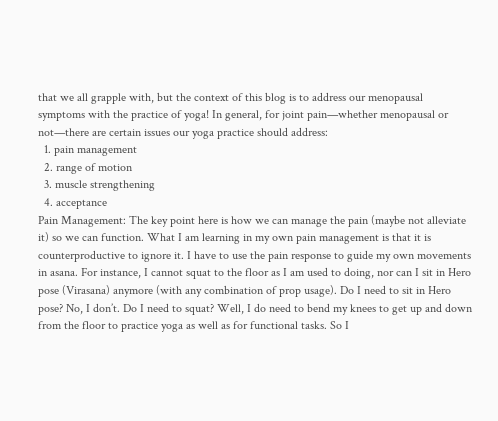that we all grapple with, but the context of this blog is to address our menopausal symptoms with the practice of yoga! In general, for joint pain—whether menopausal or not—there are certain issues our yoga practice should address:
  1. pain management
  2. range of motion
  3. muscle strengthening
  4. acceptance
Pain Management: The key point here is how we can manage the pain (maybe not alleviate it) so we can function. What I am learning in my own pain management is that it is counterproductive to ignore it. I have to use the pain response to guide my own movements in asana. For instance, I cannot squat to the floor as I am used to doing, nor can I sit in Hero pose (Virasana) anymore (with any combination of prop usage). Do I need to sit in Hero pose? No, I don’t. Do I need to squat? Well, I do need to bend my knees to get up and down from the floor to practice yoga as well as for functional tasks. So I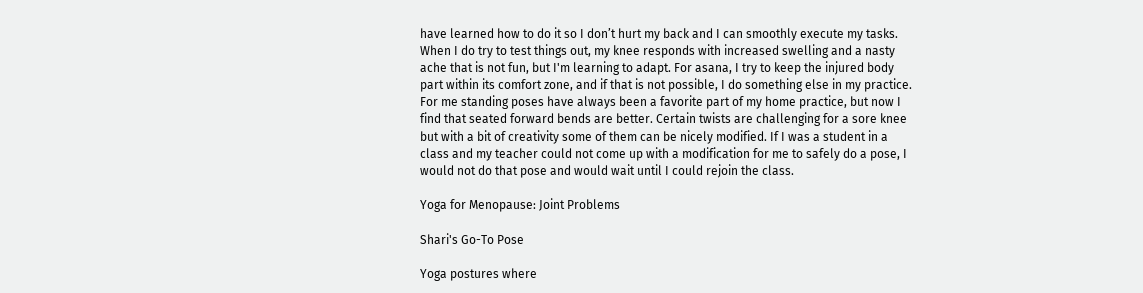have learned how to do it so I don’t hurt my back and I can smoothly execute my tasks. When I do try to test things out, my knee responds with increased swelling and a nasty ache that is not fun, but I'm learning to adapt. For asana, I try to keep the injured body part within its comfort zone, and if that is not possible, I do something else in my practice. For me standing poses have always been a favorite part of my home practice, but now I find that seated forward bends are better. Certain twists are challenging for a sore knee but with a bit of creativity some of them can be nicely modified. If I was a student in a class and my teacher could not come up with a modification for me to safely do a pose, I would not do that pose and would wait until I could rejoin the class.

Yoga for Menopause: Joint Problems

Shari's Go-To Pose

Yoga postures where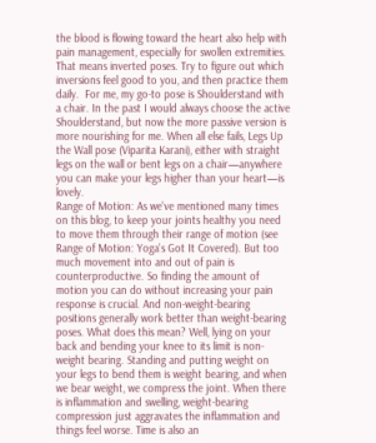the blood is flowing toward the heart also help with pain management, especially for swollen extremities. That means inverted poses. Try to figure out which inversions feel good to you, and then practice them daily.  For me, my go-to pose is Shoulderstand with a chair. In the past I would always choose the active Shoulderstand, but now the more passive version is more nourishing for me. When all else fails, Legs Up the Wall pose (Viparita Karani), either with straight legs on the wall or bent legs on a chair—anywhere you can make your legs higher than your heart—is lovely.
Range of Motion: As we've mentioned many times on this blog, to keep your joints healthy you need to move them through their range of motion (see Range of Motion: Yoga's Got It Covered). But too much movement into and out of pain is counterproductive. So finding the amount of motion you can do without increasing your pain response is crucial. And non-weight-bearing positions generally work better than weight-bearing poses. What does this mean? Well, lying on your back and bending your knee to its limit is non-weight bearing. Standing and putting weight on your legs to bend them is weight bearing, and when we bear weight, we compress the joint. When there is inflammation and swelling, weight-bearing compression just aggravates the inflammation and things feel worse. Time is also an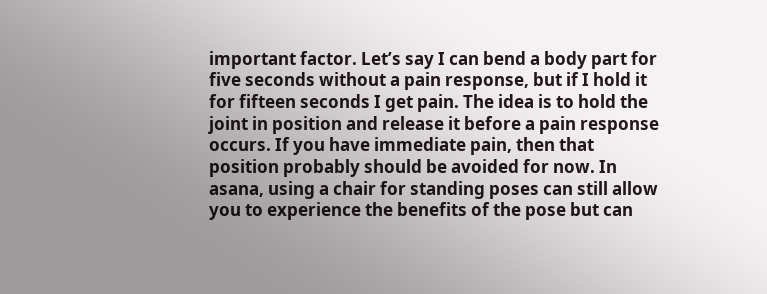important factor. Let’s say I can bend a body part for five seconds without a pain response, but if I hold it for fifteen seconds I get pain. The idea is to hold the joint in position and release it before a pain response occurs. If you have immediate pain, then that position probably should be avoided for now. In asana, using a chair for standing poses can still allow you to experience the benefits of the pose but can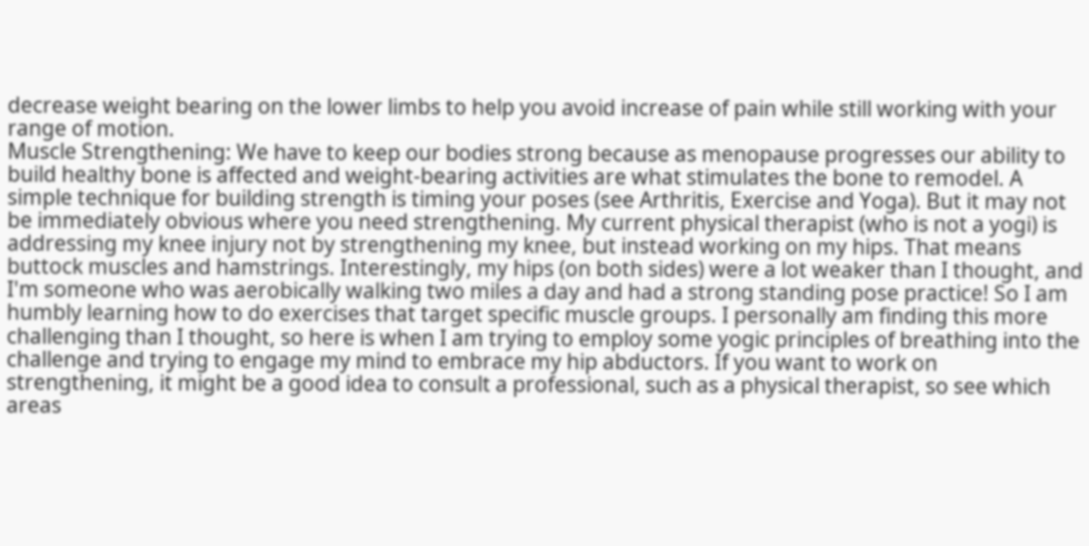decrease weight bearing on the lower limbs to help you avoid increase of pain while still working with your range of motion.
Muscle Strengthening: We have to keep our bodies strong because as menopause progresses our ability to build healthy bone is affected and weight-bearing activities are what stimulates the bone to remodel. A simple technique for building strength is timing your poses (see Arthritis, Exercise and Yoga). But it may not be immediately obvious where you need strengthening. My current physical therapist (who is not a yogi) is addressing my knee injury not by strengthening my knee, but instead working on my hips. That means buttock muscles and hamstrings. Interestingly, my hips (on both sides) were a lot weaker than I thought, and I'm someone who was aerobically walking two miles a day and had a strong standing pose practice! So I am humbly learning how to do exercises that target specific muscle groups. I personally am finding this more challenging than I thought, so here is when I am trying to employ some yogic principles of breathing into the challenge and trying to engage my mind to embrace my hip abductors. If you want to work on strengthening, it might be a good idea to consult a professional, such as a physical therapist, so see which areas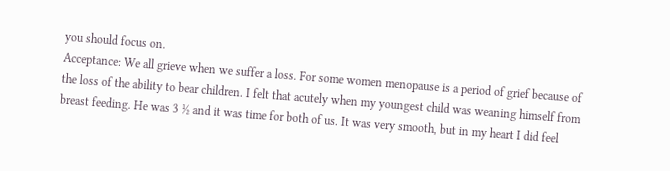you should focus on.
Acceptance: We all grieve when we suffer a loss. For some women menopause is a period of grief because of the loss of the ability to bear children. I felt that acutely when my youngest child was weaning himself from breast feeding. He was 3 ½ and it was time for both of us. It was very smooth, but in my heart I did feel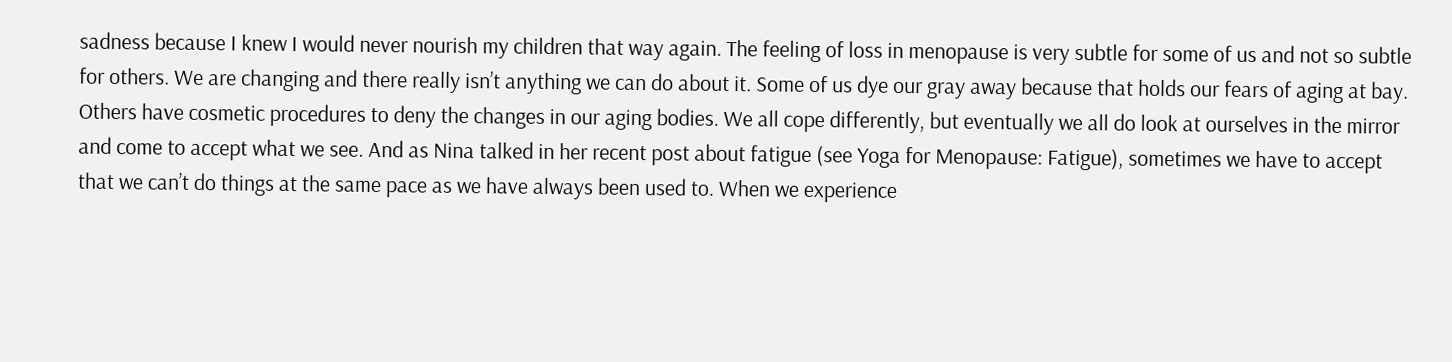sadness because I knew I would never nourish my children that way again. The feeling of loss in menopause is very subtle for some of us and not so subtle for others. We are changing and there really isn’t anything we can do about it. Some of us dye our gray away because that holds our fears of aging at bay. Others have cosmetic procedures to deny the changes in our aging bodies. We all cope differently, but eventually we all do look at ourselves in the mirror and come to accept what we see. And as Nina talked in her recent post about fatigue (see Yoga for Menopause: Fatigue), sometimes we have to accept that we can’t do things at the same pace as we have always been used to. When we experience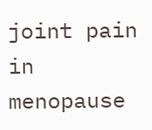joint pain in menopause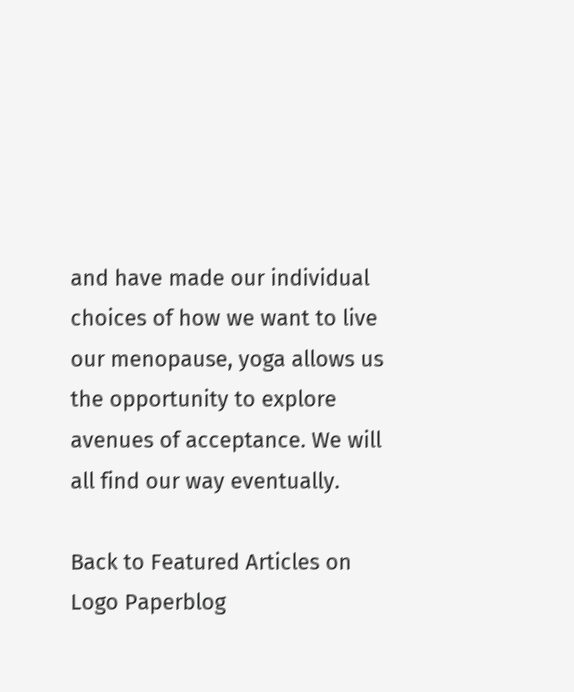and have made our individual choices of how we want to live our menopause, yoga allows us the opportunity to explore avenues of acceptance. We will all find our way eventually.

Back to Featured Articles on Logo Paperblog